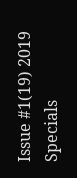Issue #1(19) 2019 Specials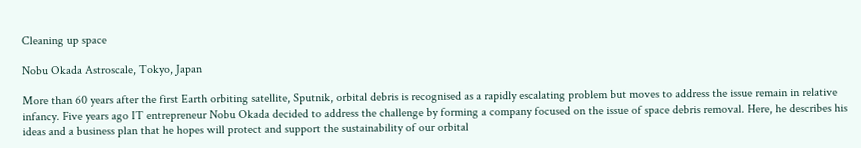Cleaning up space

Nobu Okada Astroscale, Tokyo, Japan

More than 60 years after the first Earth orbiting satellite, Sputnik, orbital debris is recognised as a rapidly escalating problem but moves to address the issue remain in relative infancy. Five years ago IT entrepreneur Nobu Okada decided to address the challenge by forming a company focused on the issue of space debris removal. Here, he describes his ideas and a business plan that he hopes will protect and support the sustainability of our orbital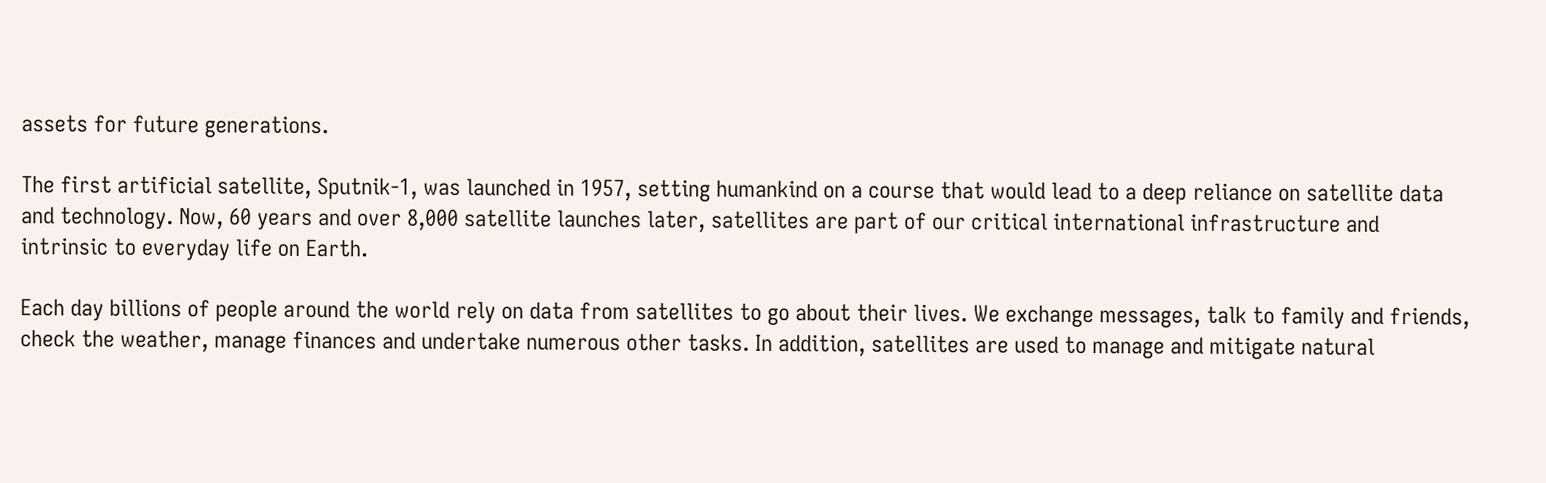assets for future generations.

The first artificial satellite, Sputnik-1, was launched in 1957, setting humankind on a course that would lead to a deep reliance on satellite data and technology. Now, 60 years and over 8,000 satellite launches later, satellites are part of our critical international infrastructure and intrinsic to everyday life on Earth.

Each day billions of people around the world rely on data from satellites to go about their lives. We exchange messages, talk to family and friends, check the weather, manage finances and undertake numerous other tasks. In addition, satellites are used to manage and mitigate natural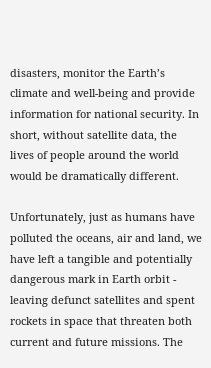disasters, monitor the Earth’s climate and well-being and provide information for national security. In short, without satellite data, the lives of people around the world would be dramatically different.

Unfortunately, just as humans have polluted the oceans, air and land, we have left a tangible and potentially dangerous mark in Earth orbit - leaving defunct satellites and spent rockets in space that threaten both current and future missions. The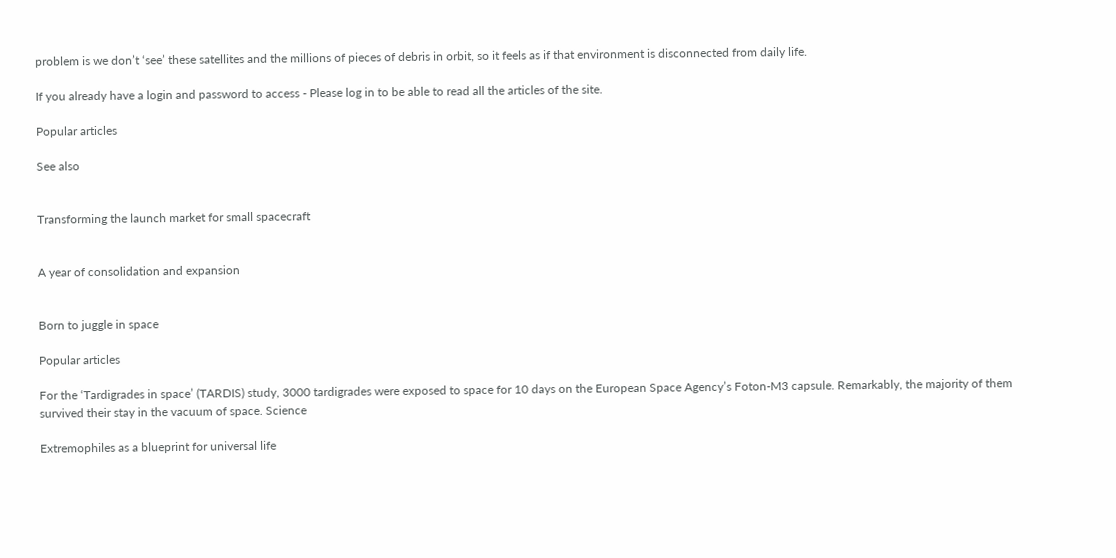problem is we don’t ‘see’ these satellites and the millions of pieces of debris in orbit, so it feels as if that environment is disconnected from daily life.

If you already have a login and password to access - Please log in to be able to read all the articles of the site.

Popular articles

See also


Transforming the launch market for small spacecraft


A year of consolidation and expansion


Born to juggle in space

Popular articles

For the ‘Tardigrades in space’ (TARDIS) study, 3000 tardigrades were exposed to space for 10 days on the European Space Agency’s Foton-M3 capsule. Remarkably, the majority of them survived their stay in the vacuum of space. Science

Extremophiles as a blueprint for universal life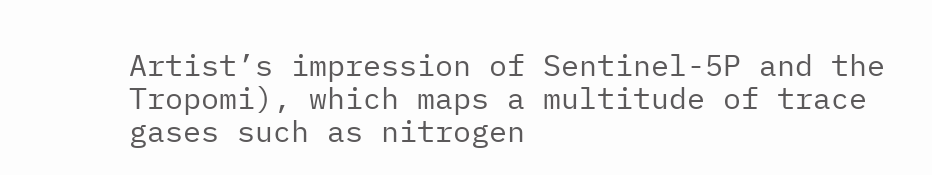Artist’s impression of Sentinel-5P and the Tropomi), which maps a multitude of trace gases such as nitrogen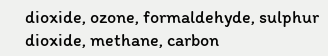dioxide, ozone, formaldehyde, sulphur dioxide, methane, carbon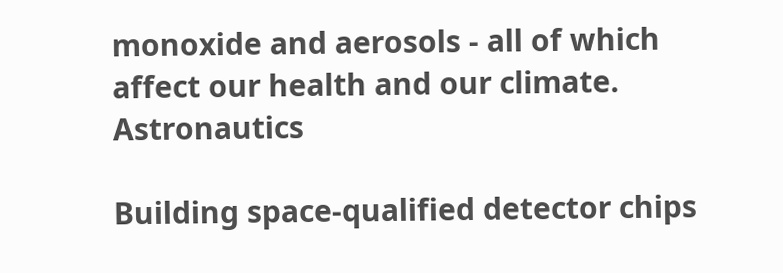monoxide and aerosols - all of which affect our health and our climate. Astronautics

Building space-qualified detector chips